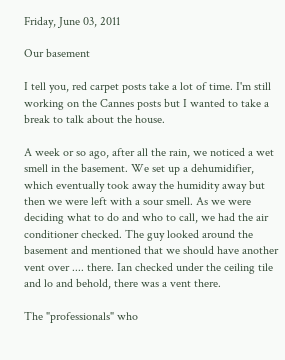Friday, June 03, 2011

Our basement

I tell you, red carpet posts take a lot of time. I'm still working on the Cannes posts but I wanted to take a break to talk about the house.

A week or so ago, after all the rain, we noticed a wet smell in the basement. We set up a dehumidifier, which eventually took away the humidity away but then we were left with a sour smell. As we were deciding what to do and who to call, we had the air conditioner checked. The guy looked around the basement and mentioned that we should have another vent over .... there. Ian checked under the ceiling tile and lo and behold, there was a vent there.

The "professionals" who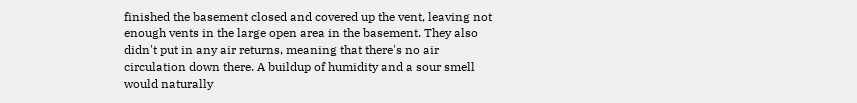finished the basement closed and covered up the vent, leaving not enough vents in the large open area in the basement. They also didn't put in any air returns, meaning that there's no air circulation down there. A buildup of humidity and a sour smell would naturally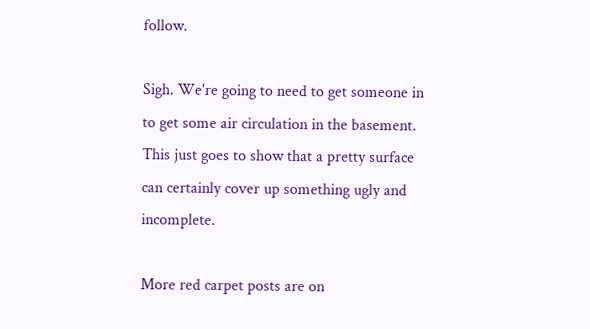follow.

Sigh. We're going to need to get someone in to get some air circulation in the basement. This just goes to show that a pretty surface can certainly cover up something ugly and incomplete.

More red carpet posts are on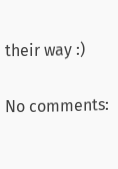their way :)

No comments: